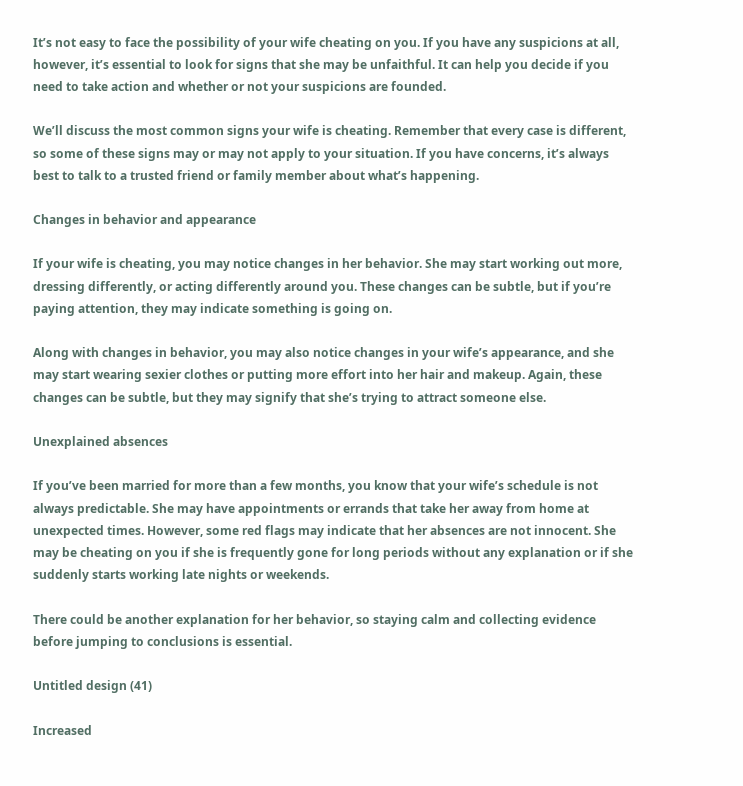It’s not easy to face the possibility of your wife cheating on you. If you have any suspicions at all, however, it’s essential to look for signs that she may be unfaithful. It can help you decide if you need to take action and whether or not your suspicions are founded.

We’ll discuss the most common signs your wife is cheating. Remember that every case is different, so some of these signs may or may not apply to your situation. If you have concerns, it’s always best to talk to a trusted friend or family member about what’s happening.

Changes in behavior and appearance

If your wife is cheating, you may notice changes in her behavior. She may start working out more, dressing differently, or acting differently around you. These changes can be subtle, but if you’re paying attention, they may indicate something is going on.

Along with changes in behavior, you may also notice changes in your wife’s appearance, and she may start wearing sexier clothes or putting more effort into her hair and makeup. Again, these changes can be subtle, but they may signify that she’s trying to attract someone else.

Unexplained absences

If you’ve been married for more than a few months, you know that your wife’s schedule is not always predictable. She may have appointments or errands that take her away from home at unexpected times. However, some red flags may indicate that her absences are not innocent. She may be cheating on you if she is frequently gone for long periods without any explanation or if she suddenly starts working late nights or weekends.

There could be another explanation for her behavior, so staying calm and collecting evidence before jumping to conclusions is essential.

Untitled design (41)

Increased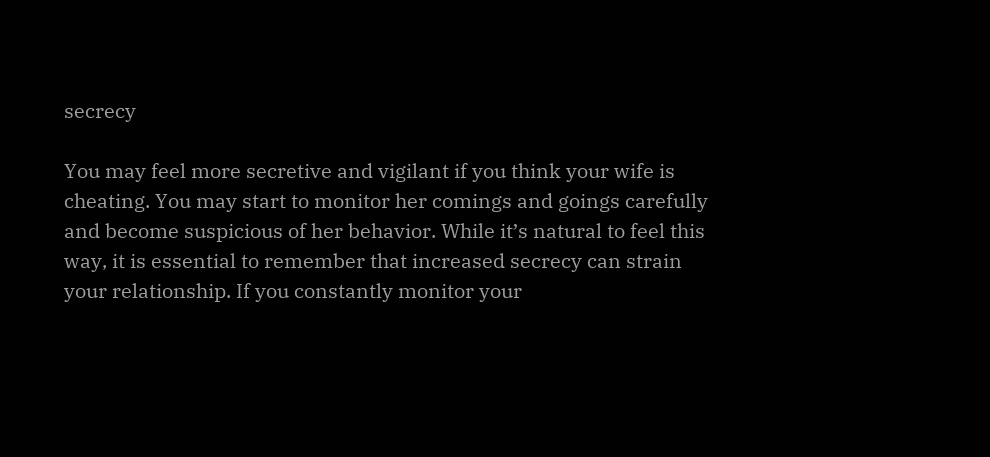secrecy

You may feel more secretive and vigilant if you think your wife is cheating. You may start to monitor her comings and goings carefully and become suspicious of her behavior. While it’s natural to feel this way, it is essential to remember that increased secrecy can strain your relationship. If you constantly monitor your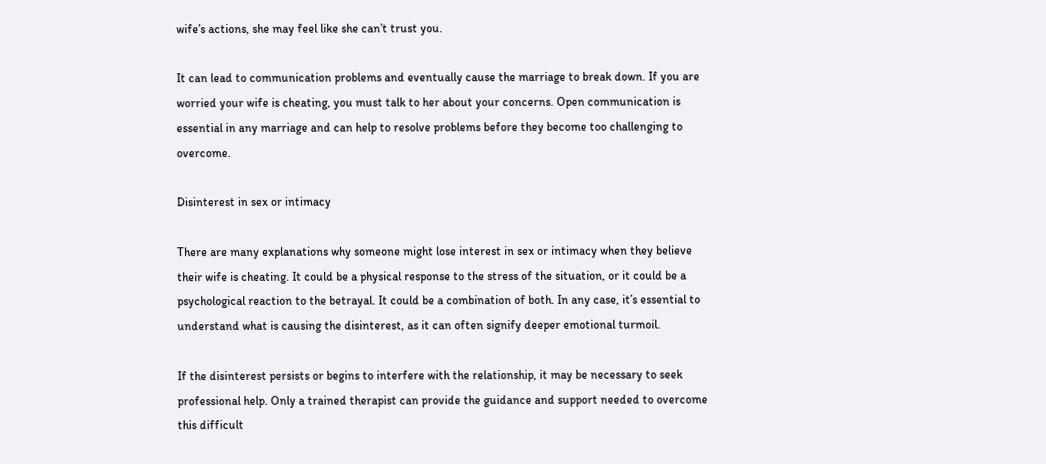wife’s actions, she may feel like she can’t trust you.

It can lead to communication problems and eventually cause the marriage to break down. If you are worried your wife is cheating, you must talk to her about your concerns. Open communication is essential in any marriage and can help to resolve problems before they become too challenging to overcome.

Disinterest in sex or intimacy

There are many explanations why someone might lose interest in sex or intimacy when they believe their wife is cheating. It could be a physical response to the stress of the situation, or it could be a psychological reaction to the betrayal. It could be a combination of both. In any case, it’s essential to understand what is causing the disinterest, as it can often signify deeper emotional turmoil.

If the disinterest persists or begins to interfere with the relationship, it may be necessary to seek professional help. Only a trained therapist can provide the guidance and support needed to overcome this difficult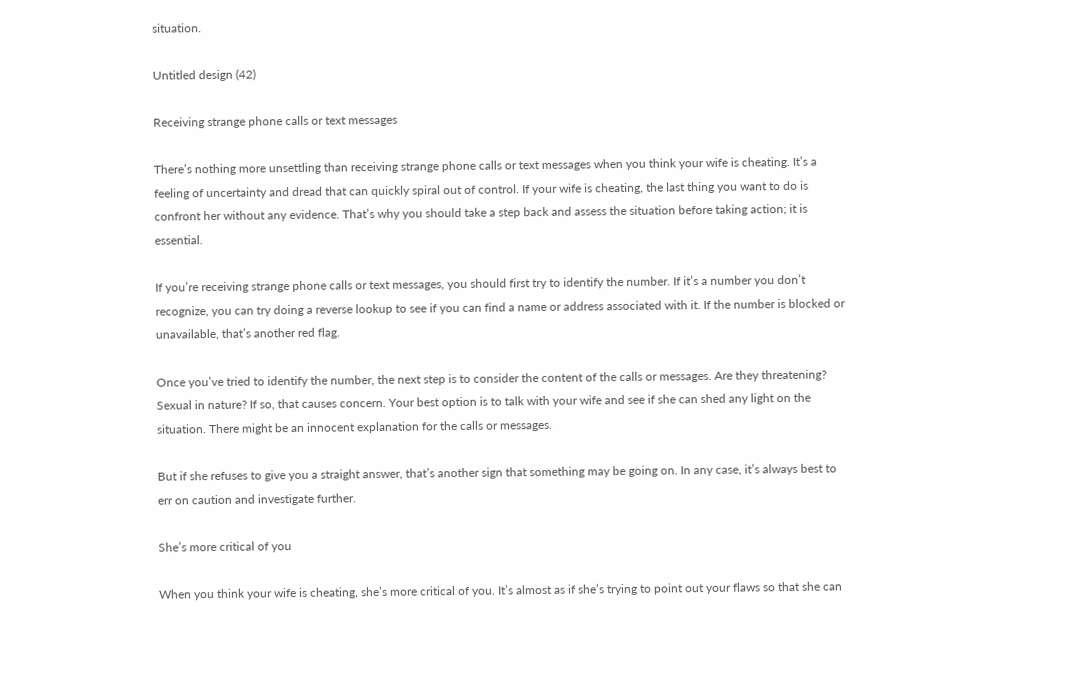situation.

Untitled design (42)

Receiving strange phone calls or text messages

There’s nothing more unsettling than receiving strange phone calls or text messages when you think your wife is cheating. It’s a feeling of uncertainty and dread that can quickly spiral out of control. If your wife is cheating, the last thing you want to do is confront her without any evidence. That’s why you should take a step back and assess the situation before taking action; it is essential.

If you’re receiving strange phone calls or text messages, you should first try to identify the number. If it’s a number you don’t recognize, you can try doing a reverse lookup to see if you can find a name or address associated with it. If the number is blocked or unavailable, that’s another red flag.

Once you’ve tried to identify the number, the next step is to consider the content of the calls or messages. Are they threatening? Sexual in nature? If so, that causes concern. Your best option is to talk with your wife and see if she can shed any light on the situation. There might be an innocent explanation for the calls or messages.

But if she refuses to give you a straight answer, that’s another sign that something may be going on. In any case, it’s always best to err on caution and investigate further.

She’s more critical of you

When you think your wife is cheating, she’s more critical of you. It’s almost as if she’s trying to point out your flaws so that she can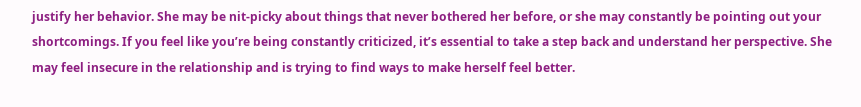justify her behavior. She may be nit-picky about things that never bothered her before, or she may constantly be pointing out your shortcomings. If you feel like you’re being constantly criticized, it’s essential to take a step back and understand her perspective. She may feel insecure in the relationship and is trying to find ways to make herself feel better.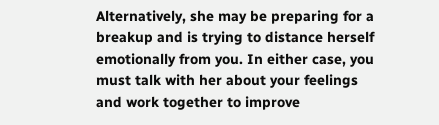Alternatively, she may be preparing for a breakup and is trying to distance herself emotionally from you. In either case, you must talk with her about your feelings and work together to improve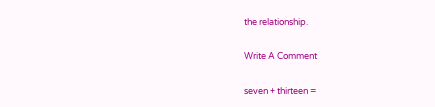the relationship.

Write A Comment

seven + thirteen =